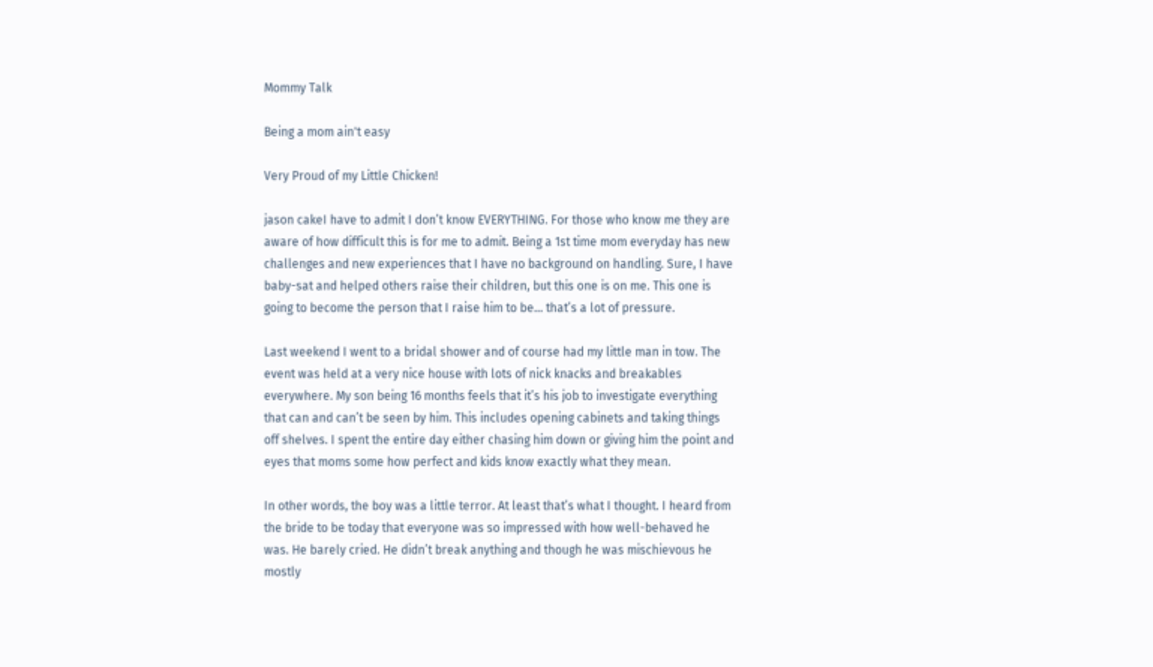Mommy Talk

Being a mom ain't easy

Very Proud of my Little Chicken!

jason cakeI have to admit I don’t know EVERYTHING. For those who know me they are aware of how difficult this is for me to admit. Being a 1st time mom everyday has new challenges and new experiences that I have no background on handling. Sure, I have baby-sat and helped others raise their children, but this one is on me. This one is going to become the person that I raise him to be… that’s a lot of pressure.

Last weekend I went to a bridal shower and of course had my little man in tow. The event was held at a very nice house with lots of nick knacks and breakables everywhere. My son being 16 months feels that it’s his job to investigate everything that can and can’t be seen by him. This includes opening cabinets and taking things off shelves. I spent the entire day either chasing him down or giving him the point and eyes that moms some how perfect and kids know exactly what they mean.

In other words, the boy was a little terror. At least that’s what I thought. I heard from the bride to be today that everyone was so impressed with how well-behaved he was. He barely cried. He didn’t break anything and though he was mischievous he mostly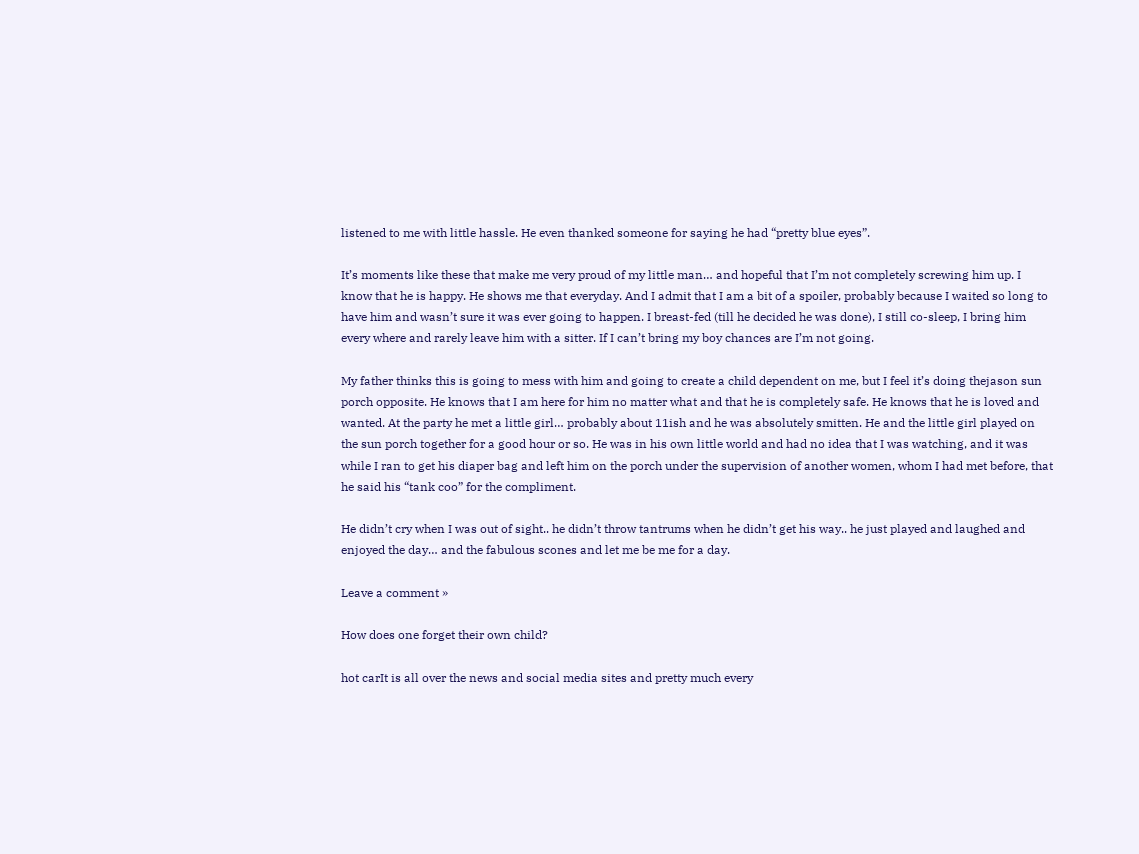listened to me with little hassle. He even thanked someone for saying he had “pretty blue eyes”.

It’s moments like these that make me very proud of my little man… and hopeful that I’m not completely screwing him up. I know that he is happy. He shows me that everyday. And I admit that I am a bit of a spoiler, probably because I waited so long to have him and wasn’t sure it was ever going to happen. I breast-fed (till he decided he was done), I still co-sleep, I bring him every where and rarely leave him with a sitter. If I can’t bring my boy chances are I’m not going.

My father thinks this is going to mess with him and going to create a child dependent on me, but I feel it’s doing thejason sun porch opposite. He knows that I am here for him no matter what and that he is completely safe. He knows that he is loved and wanted. At the party he met a little girl… probably about 11ish and he was absolutely smitten. He and the little girl played on the sun porch together for a good hour or so. He was in his own little world and had no idea that I was watching, and it was while I ran to get his diaper bag and left him on the porch under the supervision of another women, whom I had met before, that he said his “tank coo” for the compliment.

He didn’t cry when I was out of sight.. he didn’t throw tantrums when he didn’t get his way.. he just played and laughed and enjoyed the day… and the fabulous scones and let me be me for a day.

Leave a comment »

How does one forget their own child?

hot carIt is all over the news and social media sites and pretty much every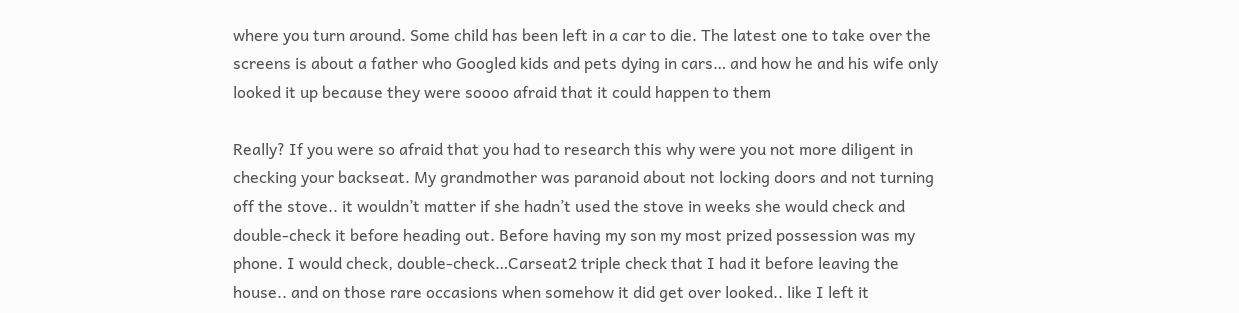where you turn around. Some child has been left in a car to die. The latest one to take over the screens is about a father who Googled kids and pets dying in cars… and how he and his wife only looked it up because they were soooo afraid that it could happen to them

Really? If you were so afraid that you had to research this why were you not more diligent in checking your backseat. My grandmother was paranoid about not locking doors and not turning off the stove.. it wouldn’t matter if she hadn’t used the stove in weeks she would check and double-check it before heading out. Before having my son my most prized possession was my phone. I would check, double-check…Carseat2 triple check that I had it before leaving the house.. and on those rare occasions when somehow it did get over looked.. like I left it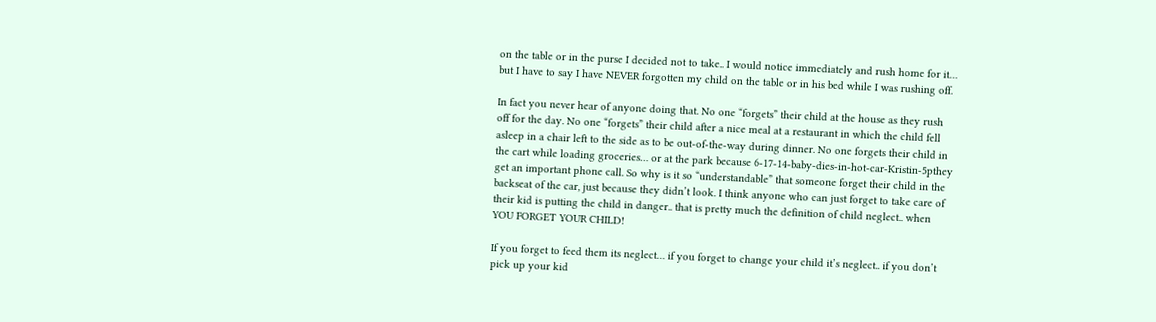on the table or in the purse I decided not to take.. I would notice immediately and rush home for it… but I have to say I have NEVER forgotten my child on the table or in his bed while I was rushing off.

In fact you never hear of anyone doing that. No one “forgets” their child at the house as they rush off for the day. No one “forgets” their child after a nice meal at a restaurant in which the child fell asleep in a chair left to the side as to be out-of-the-way during dinner. No one forgets their child in the cart while loading groceries… or at the park because 6-17-14-baby-dies-in-hot-car-Kristin-5pthey get an important phone call. So why is it so “understandable” that someone forget their child in the backseat of the car, just because they didn’t look. I think anyone who can just forget to take care of their kid is putting the child in danger.. that is pretty much the definition of child neglect.. when YOU FORGET YOUR CHILD!

If you forget to feed them its neglect… if you forget to change your child it’s neglect.. if you don’t pick up your kid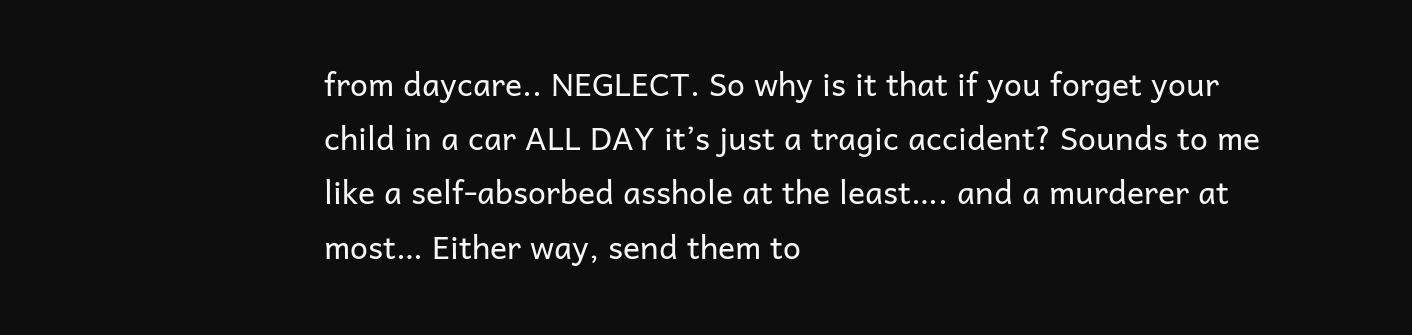from daycare.. NEGLECT. So why is it that if you forget your child in a car ALL DAY it’s just a tragic accident? Sounds to me like a self-absorbed asshole at the least…. and a murderer at most… Either way, send them to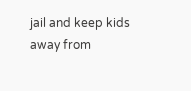jail and keep kids away from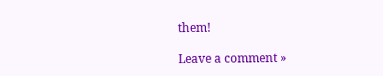them!

Leave a comment »